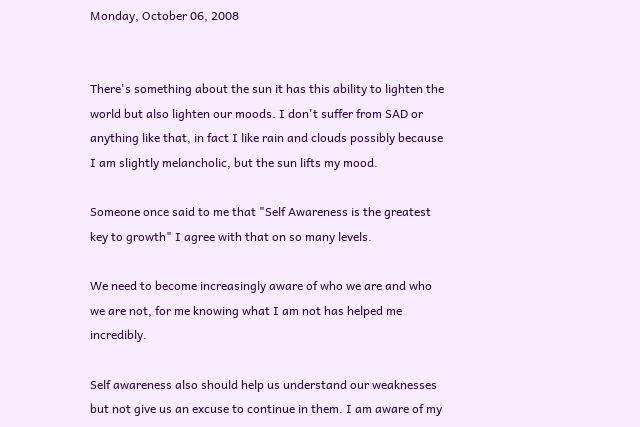Monday, October 06, 2008


There's something about the sun it has this ability to lighten the world but also lighten our moods. I don't suffer from SAD or anything like that, in fact I like rain and clouds possibly because I am slightly melancholic, but the sun lifts my mood.

Someone once said to me that "Self Awareness is the greatest key to growth" I agree with that on so many levels.

We need to become increasingly aware of who we are and who we are not, for me knowing what I am not has helped me incredibly.

Self awareness also should help us understand our weaknesses but not give us an excuse to continue in them. I am aware of my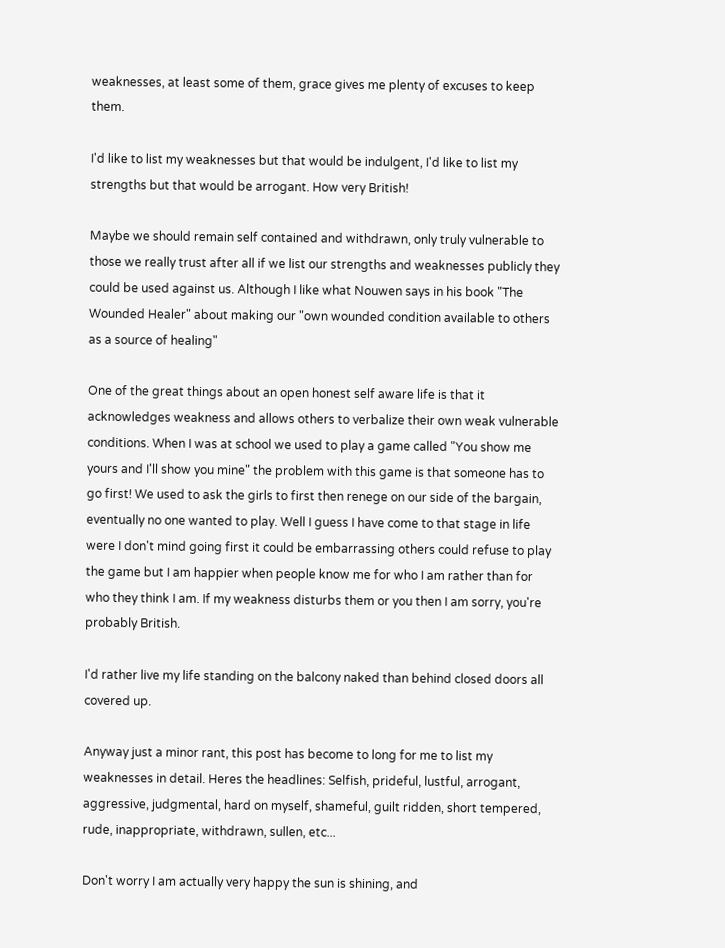weaknesses, at least some of them, grace gives me plenty of excuses to keep them.

I'd like to list my weaknesses but that would be indulgent, I'd like to list my strengths but that would be arrogant. How very British!

Maybe we should remain self contained and withdrawn, only truly vulnerable to those we really trust after all if we list our strengths and weaknesses publicly they could be used against us. Although I like what Nouwen says in his book "The Wounded Healer" about making our "own wounded condition available to others as a source of healing"

One of the great things about an open honest self aware life is that it acknowledges weakness and allows others to verbalize their own weak vulnerable conditions. When I was at school we used to play a game called "You show me yours and I'll show you mine" the problem with this game is that someone has to go first! We used to ask the girls to first then renege on our side of the bargain, eventually no one wanted to play. Well I guess I have come to that stage in life were I don't mind going first it could be embarrassing others could refuse to play the game but I am happier when people know me for who I am rather than for who they think I am. If my weakness disturbs them or you then I am sorry, you're probably British.

I'd rather live my life standing on the balcony naked than behind closed doors all covered up.

Anyway just a minor rant, this post has become to long for me to list my weaknesses in detail. Heres the headlines: Selfish, prideful, lustful, arrogant, aggressive, judgmental, hard on myself, shameful, guilt ridden, short tempered, rude, inappropriate, withdrawn, sullen, etc...

Don't worry I am actually very happy the sun is shining, and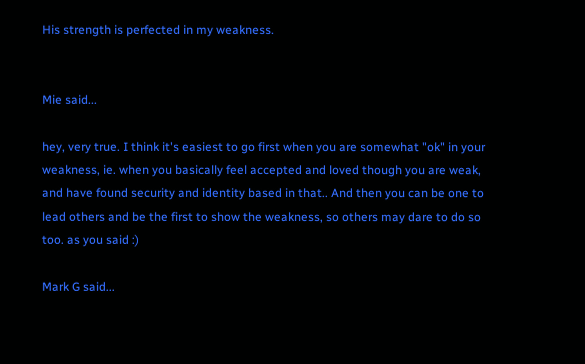His strength is perfected in my weakness.


Mie said...

hey, very true. I think it's easiest to go first when you are somewhat "ok" in your weakness, ie. when you basically feel accepted and loved though you are weak, and have found security and identity based in that.. And then you can be one to lead others and be the first to show the weakness, so others may dare to do so too. as you said :)

Mark G said...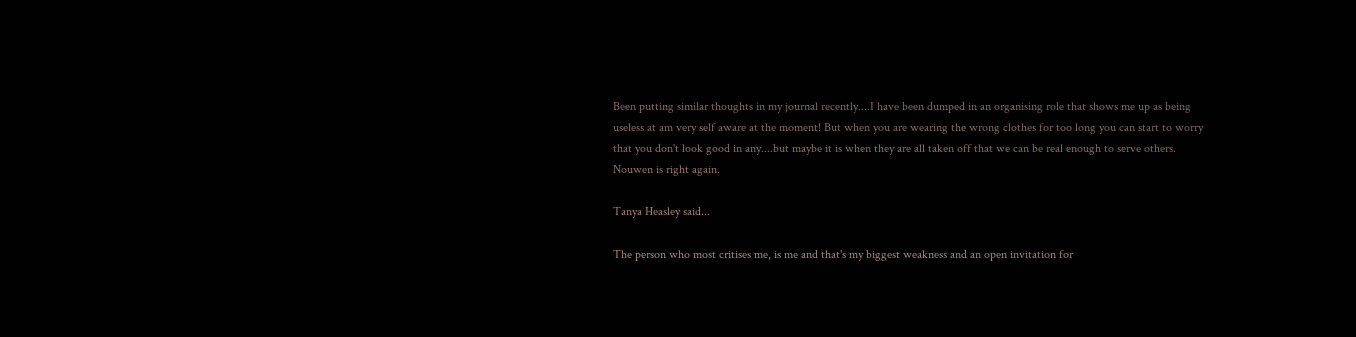Been putting similar thoughts in my journal recently....I have been dumped in an organising role that shows me up as being useless at am very self aware at the moment! But when you are wearing the wrong clothes for too long you can start to worry that you don't look good in any....but maybe it is when they are all taken off that we can be real enough to serve others. Nouwen is right again.

Tanya Heasley said...

The person who most critises me, is me and that's my biggest weakness and an open invitation for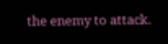the enemy to attack.